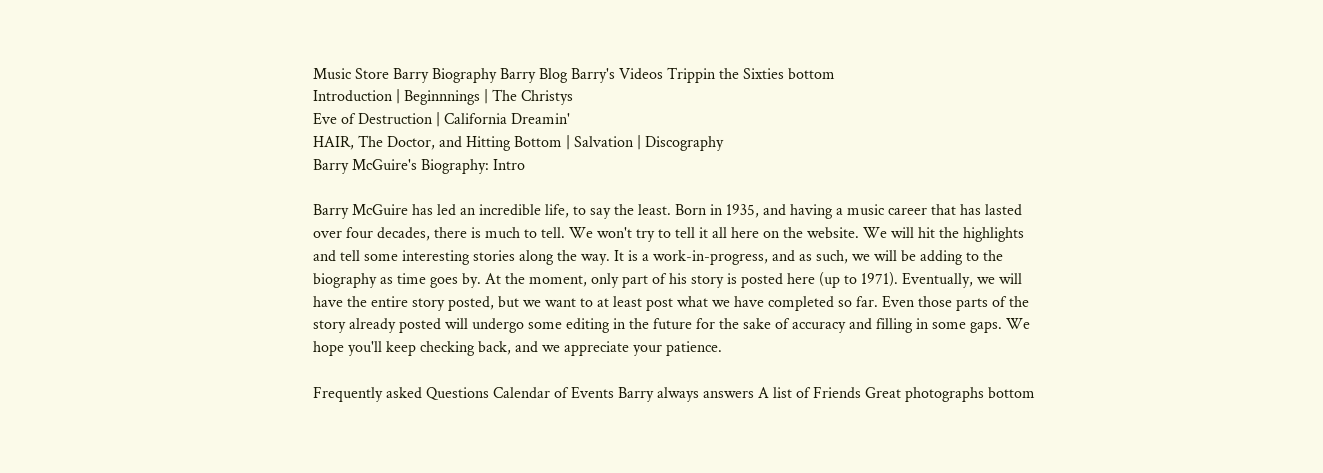Music Store Barry Biography Barry Blog Barry's Videos Trippin the Sixties bottom
Introduction | Beginnnings | The Christys
Eve of Destruction | California Dreamin'
HAIR, The Doctor, and Hitting Bottom | Salvation | Discography
Barry McGuire's Biography: Intro

Barry McGuire has led an incredible life, to say the least. Born in 1935, and having a music career that has lasted over four decades, there is much to tell. We won't try to tell it all here on the website. We will hit the highlights and tell some interesting stories along the way. It is a work-in-progress, and as such, we will be adding to the biography as time goes by. At the moment, only part of his story is posted here (up to 1971). Eventually, we will have the entire story posted, but we want to at least post what we have completed so far. Even those parts of the story already posted will undergo some editing in the future for the sake of accuracy and filling in some gaps. We hope you'll keep checking back, and we appreciate your patience.

Frequently asked Questions Calendar of Events Barry always answers A list of Friends Great photographs bottom